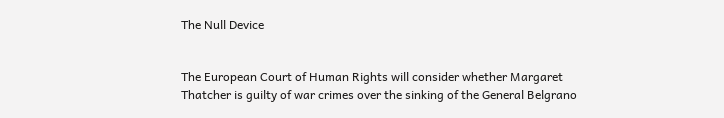The Null Device


The European Court of Human Rights will consider whether Margaret Thatcher is guilty of war crimes over the sinking of the General Belgrano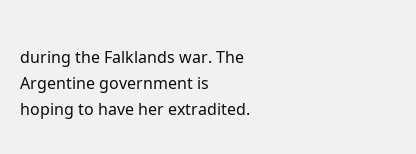during the Falklands war. The Argentine government is hoping to have her extradited.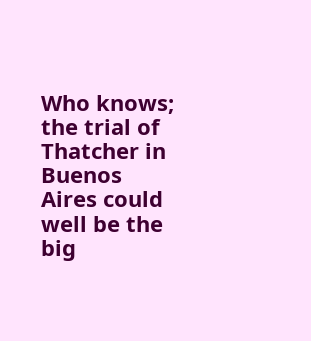Who knows; the trial of Thatcher in Buenos Aires could well be the big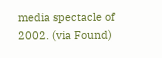media spectacle of 2002. (via Found)